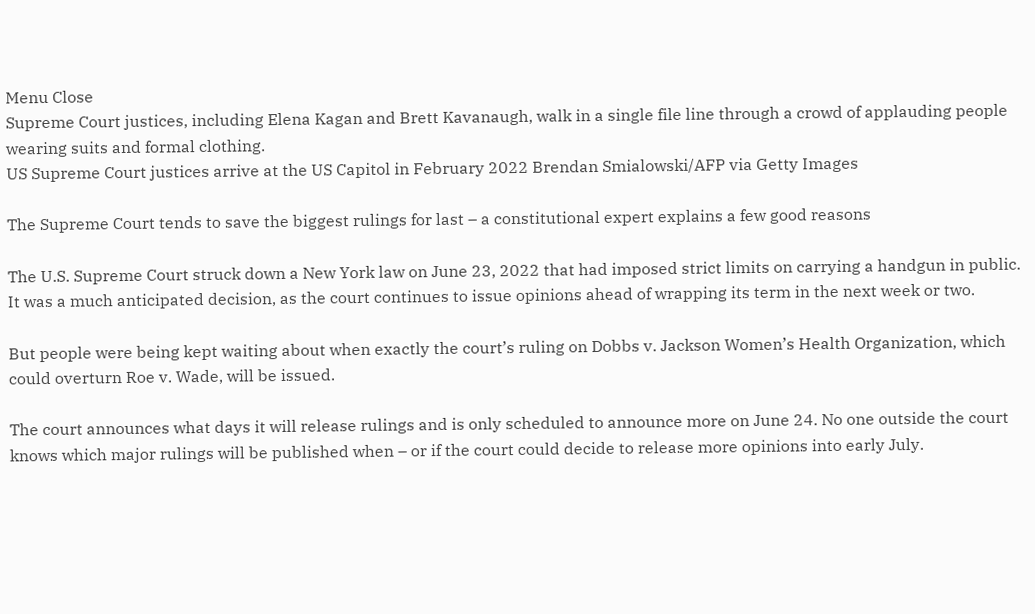Menu Close
Supreme Court justices, including Elena Kagan and Brett Kavanaugh, walk in a single file line through a crowd of applauding people wearing suits and formal clothing.
US Supreme Court justices arrive at the US Capitol in February 2022 Brendan Smialowski/AFP via Getty Images

The Supreme Court tends to save the biggest rulings for last – a constitutional expert explains a few good reasons

The U.S. Supreme Court struck down a New York law on June 23, 2022 that had imposed strict limits on carrying a handgun in public. It was a much anticipated decision, as the court continues to issue opinions ahead of wrapping its term in the next week or two.

But people were being kept waiting about when exactly the court’s ruling on Dobbs v. Jackson Women’s Health Organization, which could overturn Roe v. Wade, will be issued.

The court announces what days it will release rulings and is only scheduled to announce more on June 24. No one outside the court knows which major rulings will be published when – or if the court could decide to release more opinions into early July.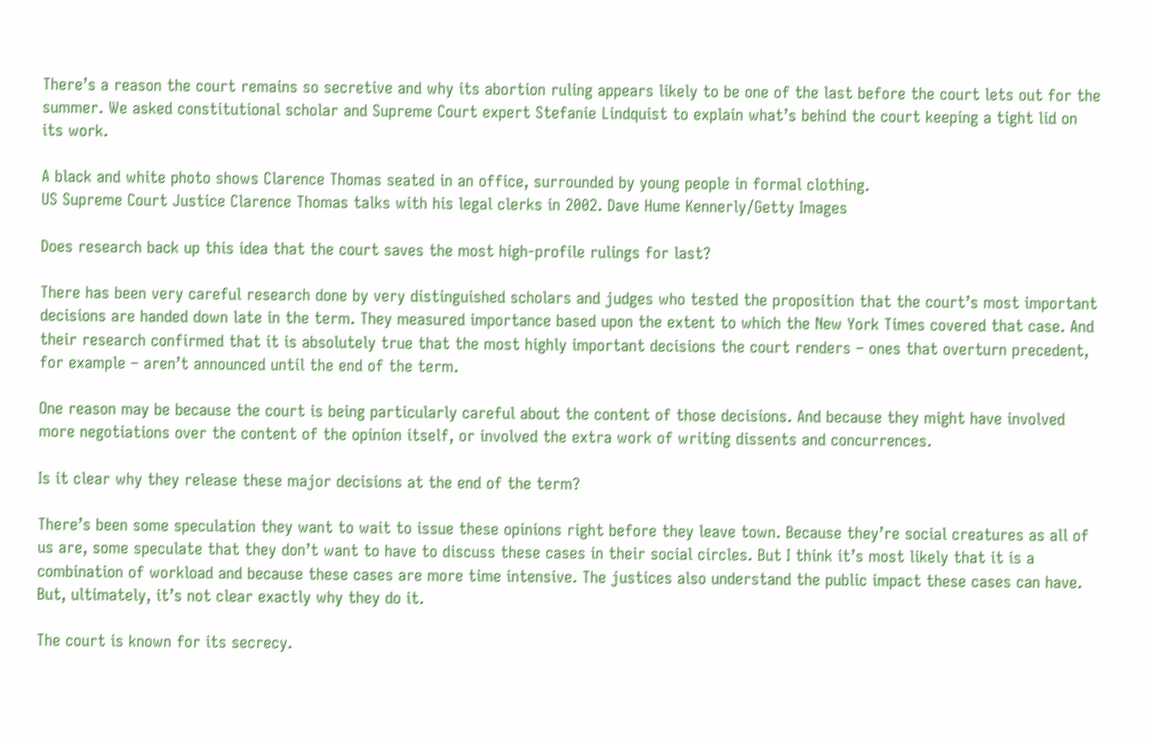There’s a reason the court remains so secretive and why its abortion ruling appears likely to be one of the last before the court lets out for the summer. We asked constitutional scholar and Supreme Court expert Stefanie Lindquist to explain what’s behind the court keeping a tight lid on its work.

A black and white photo shows Clarence Thomas seated in an office, surrounded by young people in formal clothing.
US Supreme Court Justice Clarence Thomas talks with his legal clerks in 2002. Dave Hume Kennerly/Getty Images

Does research back up this idea that the court saves the most high-profile rulings for last?

There has been very careful research done by very distinguished scholars and judges who tested the proposition that the court’s most important decisions are handed down late in the term. They measured importance based upon the extent to which the New York Times covered that case. And their research confirmed that it is absolutely true that the most highly important decisions the court renders – ones that overturn precedent, for example – aren’t announced until the end of the term.

One reason may be because the court is being particularly careful about the content of those decisions. And because they might have involved more negotiations over the content of the opinion itself, or involved the extra work of writing dissents and concurrences.

Is it clear why they release these major decisions at the end of the term?

There’s been some speculation they want to wait to issue these opinions right before they leave town. Because they’re social creatures as all of us are, some speculate that they don’t want to have to discuss these cases in their social circles. But I think it’s most likely that it is a combination of workload and because these cases are more time intensive. The justices also understand the public impact these cases can have. But, ultimately, it’s not clear exactly why they do it.

The court is known for its secrecy.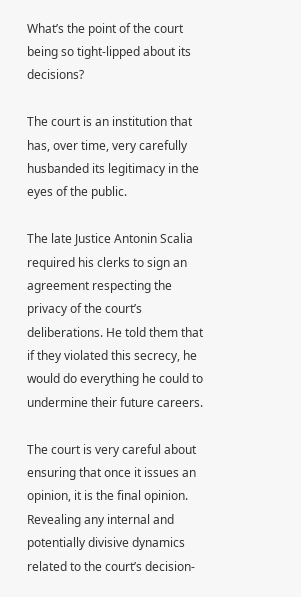What’s the point of the court being so tight-lipped about its decisions?

The court is an institution that has, over time, very carefully husbanded its legitimacy in the eyes of the public.

The late Justice Antonin Scalia required his clerks to sign an agreement respecting the privacy of the court’s deliberations. He told them that if they violated this secrecy, he would do everything he could to undermine their future careers.

The court is very careful about ensuring that once it issues an opinion, it is the final opinion. Revealing any internal and potentially divisive dynamics related to the court’s decision-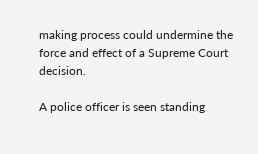making process could undermine the force and effect of a Supreme Court decision.

A police officer is seen standing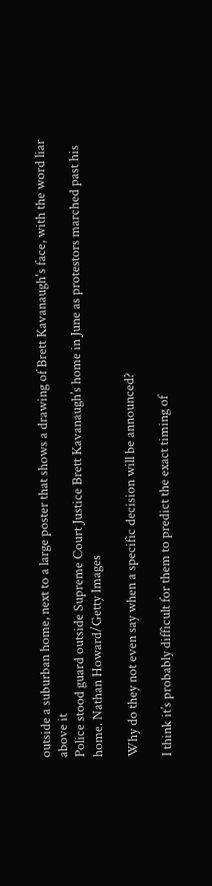outside a suburban home, next to a large poster that shows a drawing of Brett Kavanaugh's face, with the word liar above it
Police stood guard outside Supreme Court Justice Brett Kavanaugh’s home in June as protestors marched past his home. Nathan Howard/Getty Images

Why do they not even say when a specific decision will be announced?

I think it’s probably difficult for them to predict the exact timing of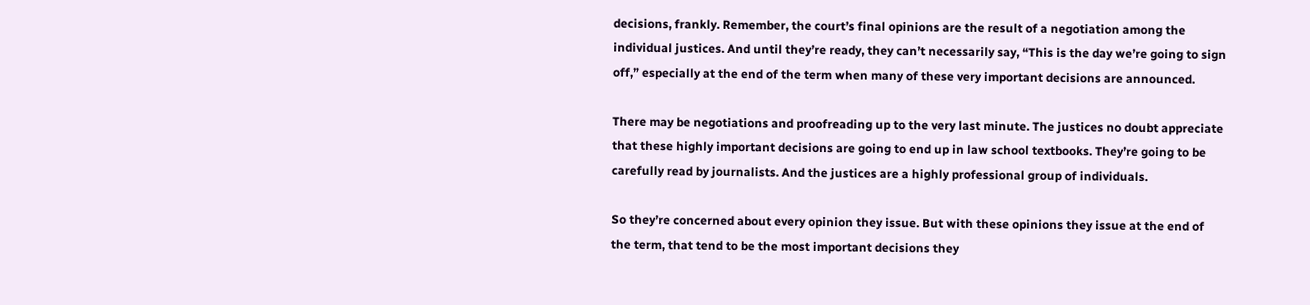decisions, frankly. Remember, the court’s final opinions are the result of a negotiation among the individual justices. And until they’re ready, they can’t necessarily say, “This is the day we’re going to sign off,” especially at the end of the term when many of these very important decisions are announced.

There may be negotiations and proofreading up to the very last minute. The justices no doubt appreciate that these highly important decisions are going to end up in law school textbooks. They’re going to be carefully read by journalists. And the justices are a highly professional group of individuals.

So they’re concerned about every opinion they issue. But with these opinions they issue at the end of the term, that tend to be the most important decisions they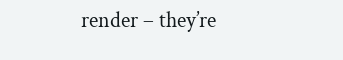render – they’re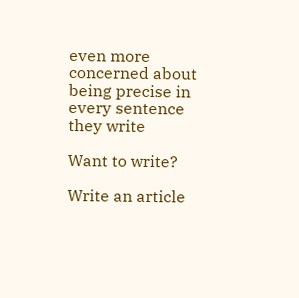even more concerned about being precise in every sentence they write

Want to write?

Write an article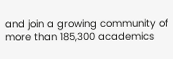and join a growing community of more than 185,300 academics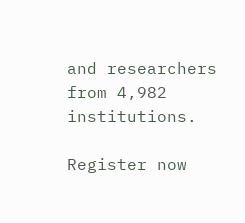and researchers from 4,982 institutions.

Register now